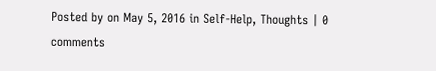Posted by on May 5, 2016 in Self-Help, Thoughts | 0 comments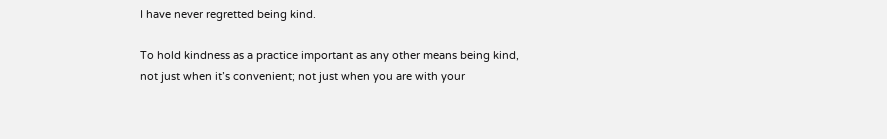I have never regretted being kind.

To hold kindness as a practice important as any other means being kind, not just when it’s convenient; not just when you are with your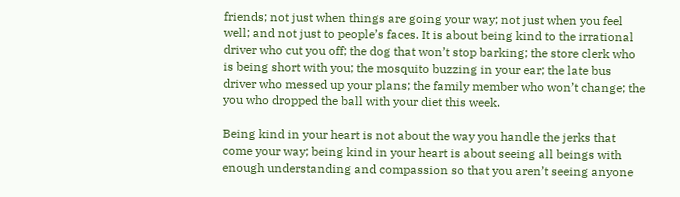friends; not just when things are going your way; not just when you feel well; and not just to people’s faces. It is about being kind to the irrational driver who cut you off; the dog that won’t stop barking; the store clerk who is being short with you; the mosquito buzzing in your ear; the late bus driver who messed up your plans; the family member who won’t change; the you who dropped the ball with your diet this week.

Being kind in your heart is not about the way you handle the jerks that come your way; being kind in your heart is about seeing all beings with enough understanding and compassion so that you aren’t seeing anyone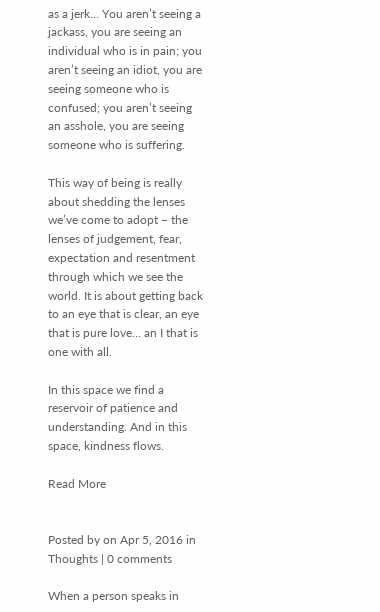as a jerk… You aren’t seeing a jackass, you are seeing an individual who is in pain; you aren’t seeing an idiot, you are seeing someone who is confused; you aren’t seeing an asshole, you are seeing someone who is suffering.

This way of being is really about shedding the lenses we’ve come to adopt – the lenses of judgement, fear, expectation and resentment through which we see the world. It is about getting back to an eye that is clear, an eye that is pure love… an I that is one with all.

In this space we find a reservoir of patience and understanding. And in this space, kindness flows.

Read More


Posted by on Apr 5, 2016 in Thoughts | 0 comments

When a person speaks in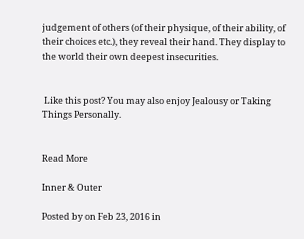judgement of others (of their physique, of their ability, of their choices etc.), they reveal their hand. They display to the world their own deepest insecurities.


 Like this post? You may also enjoy Jealousy or Taking Things Personally.


Read More

Inner & Outer

Posted by on Feb 23, 2016 in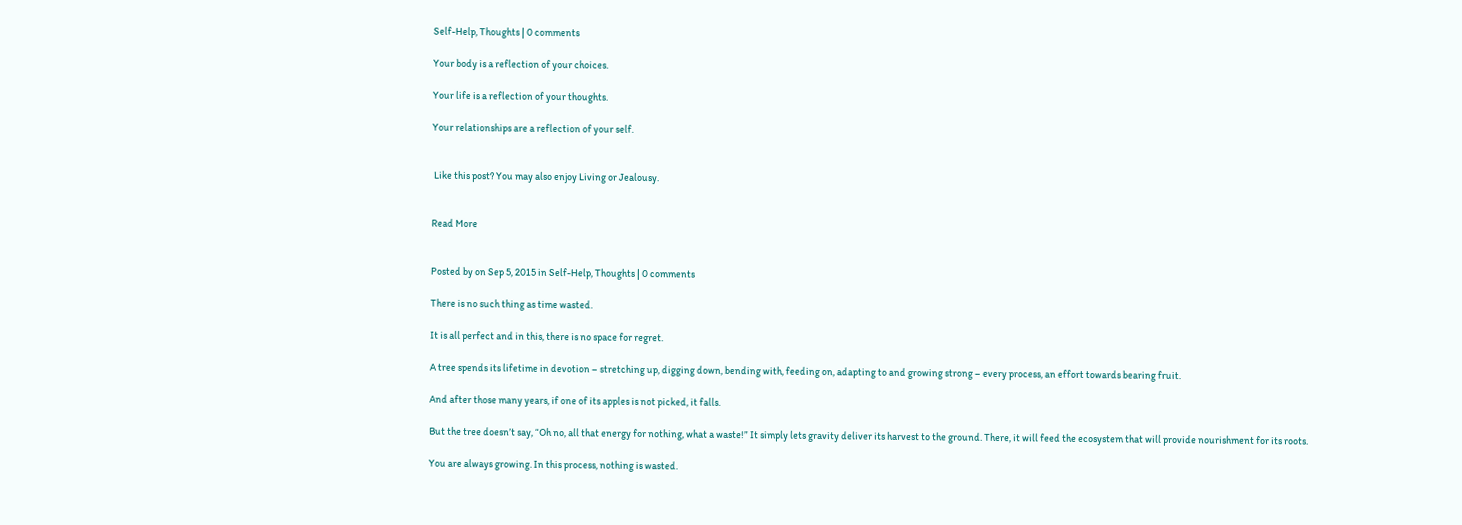Self-Help, Thoughts | 0 comments

Your body is a reflection of your choices.

Your life is a reflection of your thoughts.

Your relationships are a reflection of your self.


 Like this post? You may also enjoy Living or Jealousy.


Read More


Posted by on Sep 5, 2015 in Self-Help, Thoughts | 0 comments

There is no such thing as time wasted.

It is all perfect and in this, there is no space for regret.

A tree spends its lifetime in devotion – stretching up, digging down, bending with, feeding on, adapting to and growing strong – every process, an effort towards bearing fruit.

And after those many years, if one of its apples is not picked, it falls.

But the tree doesn’t say, “Oh no, all that energy for nothing, what a waste!” It simply lets gravity deliver its harvest to the ground. There, it will feed the ecosystem that will provide nourishment for its roots.

You are always growing. In this process, nothing is wasted.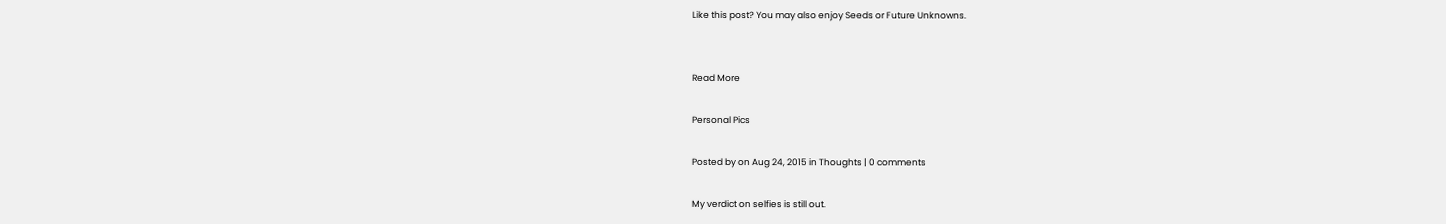Like this post? You may also enjoy Seeds or Future Unknowns.


Read More

Personal Pics

Posted by on Aug 24, 2015 in Thoughts | 0 comments

My verdict on selfies is still out.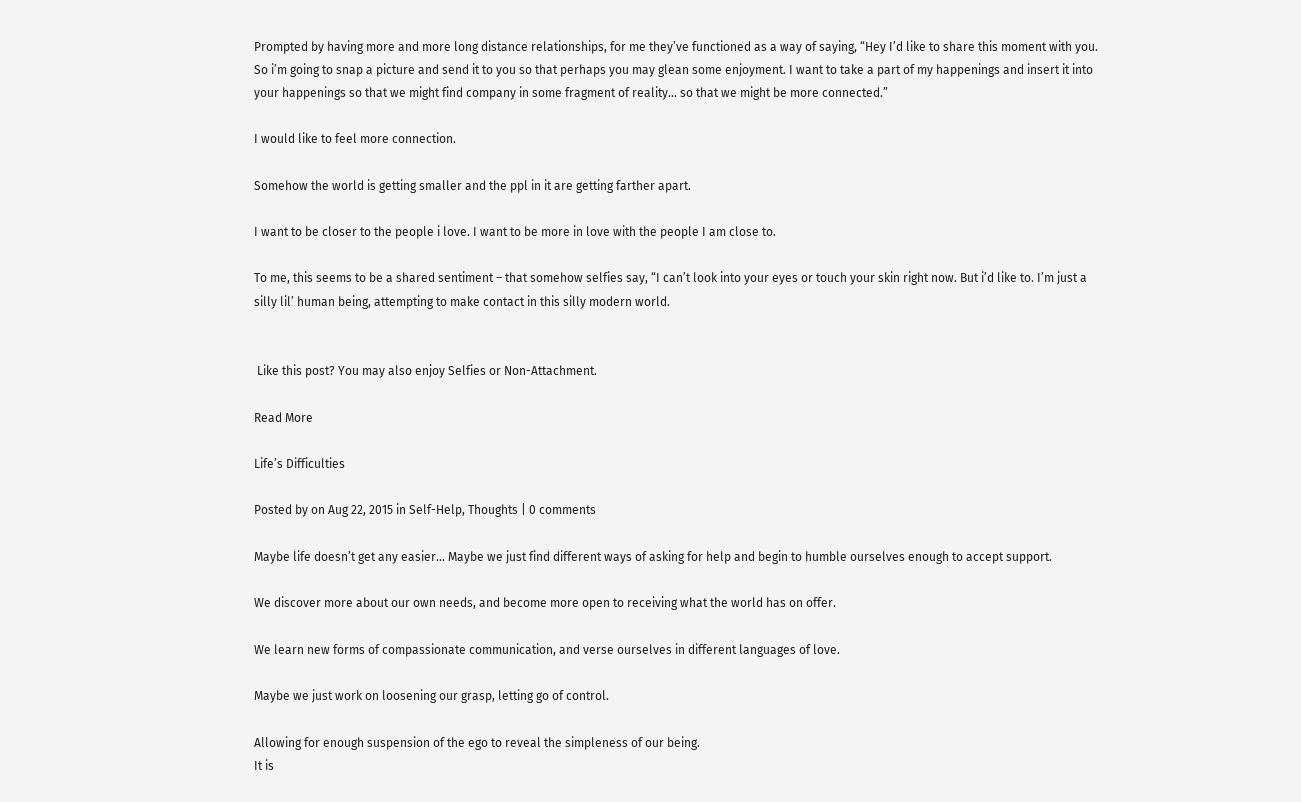Prompted by having more and more long distance relationships, for me they’ve functioned as a way of saying, “Hey I’d like to share this moment with you. So i’m going to snap a picture and send it to you so that perhaps you may glean some enjoyment. I want to take a part of my happenings and insert it into your happenings so that we might find company in some fragment of reality… so that we might be more connected.”

I would like to feel more connection.

Somehow the world is getting smaller and the ppl in it are getting farther apart.

I want to be closer to the people i love. I want to be more in love with the people I am close to.

To me, this seems to be a shared sentiment – that somehow selfies say, “I can’t look into your eyes or touch your skin right now. But i’d like to. I’m just a silly lil’ human being, attempting to make contact in this silly modern world.


 Like this post? You may also enjoy Selfies or Non-Attachment.

Read More

Life’s Difficulties

Posted by on Aug 22, 2015 in Self-Help, Thoughts | 0 comments

Maybe life doesn’t get any easier… Maybe we just find different ways of asking for help and begin to humble ourselves enough to accept support.

We discover more about our own needs, and become more open to receiving what the world has on offer.

We learn new forms of compassionate communication, and verse ourselves in different languages of love.

Maybe we just work on loosening our grasp, letting go of control.

Allowing for enough suspension of the ego to reveal the simpleness of our being.
It is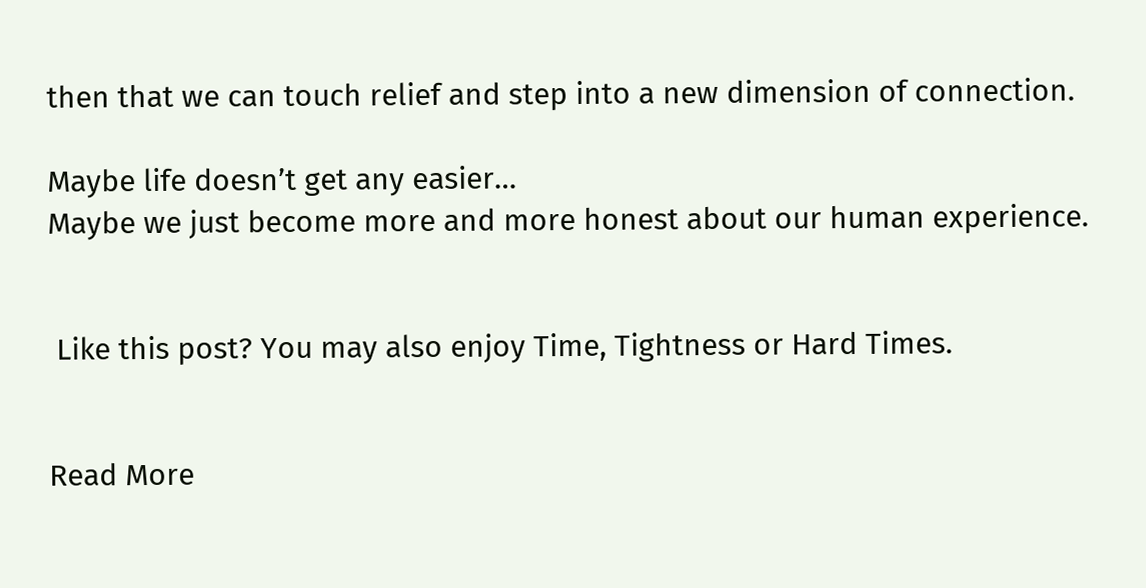then that we can touch relief and step into a new dimension of connection.

Maybe life doesn’t get any easier…
Maybe we just become more and more honest about our human experience.


 Like this post? You may also enjoy Time, Tightness or Hard Times.


Read More